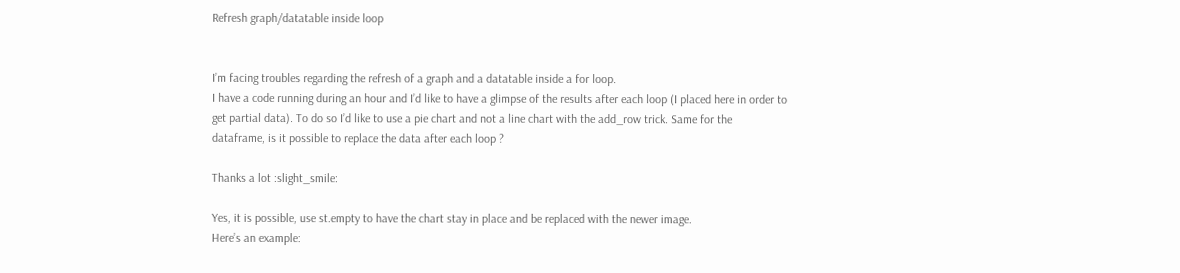Refresh graph/datatable inside loop


I’m facing troubles regarding the refresh of a graph and a datatable inside a for loop.
I have a code running during an hour and I’d like to have a glimpse of the results after each loop (I placed here in order to get partial data). To do so I’d like to use a pie chart and not a line chart with the add_row trick. Same for the dataframe, is it possible to replace the data after each loop ?

Thanks a lot :slight_smile:

Yes, it is possible, use st.empty to have the chart stay in place and be replaced with the newer image.
Here’s an example: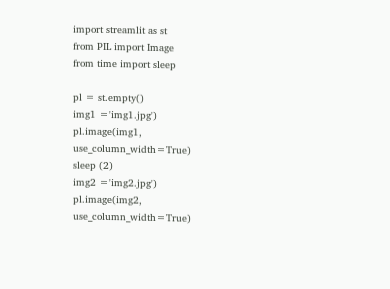import streamlit as st
from PIL import Image
from time import sleep

pl = st.empty()
img1 ='img1.jpg')
pl.image(img1, use_column_width=True)
sleep (2)
img2 ='img2.jpg')
pl.image(img2, use_column_width=True)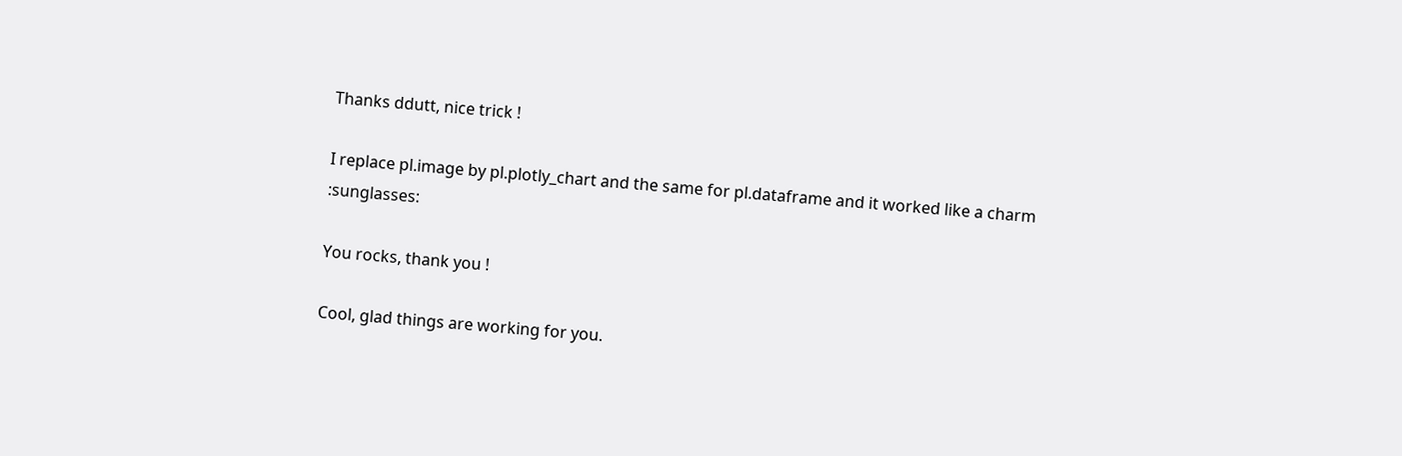Thanks ddutt, nice trick !

I replace pl.image by pl.plotly_chart and the same for pl.dataframe and it worked like a charm :sunglasses:

You rocks, thank you !

Cool, glad things are working for you.